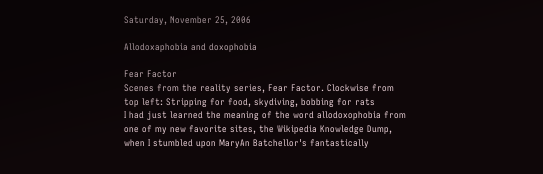Saturday, November 25, 2006

Allodoxaphobia and doxophobia

Fear Factor
Scenes from the reality series, Fear Factor. Clockwise from top left: Stripping for food, skydiving, bobbing for rats
I had just learned the meaning of the word allodoxophobia from one of my new favorite sites, the Wikipedia Knowledge Dump, when I stumbled upon MaryAn Batchellor's fantastically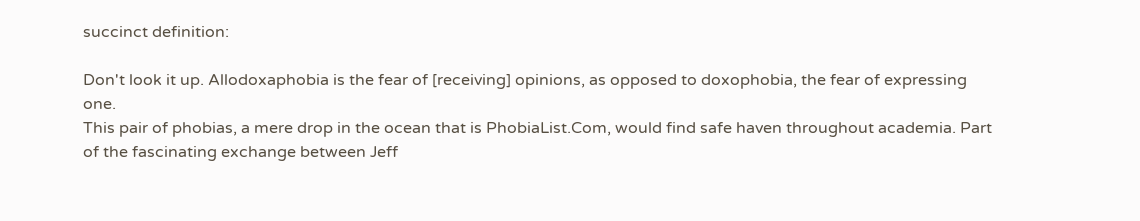succinct definition:

Don't look it up. Allodoxaphobia is the fear of [receiving] opinions, as opposed to doxophobia, the fear of expressing one.
This pair of phobias, a mere drop in the ocean that is PhobiaList.Com, would find safe haven throughout academia. Part of the fascinating exchange between Jeff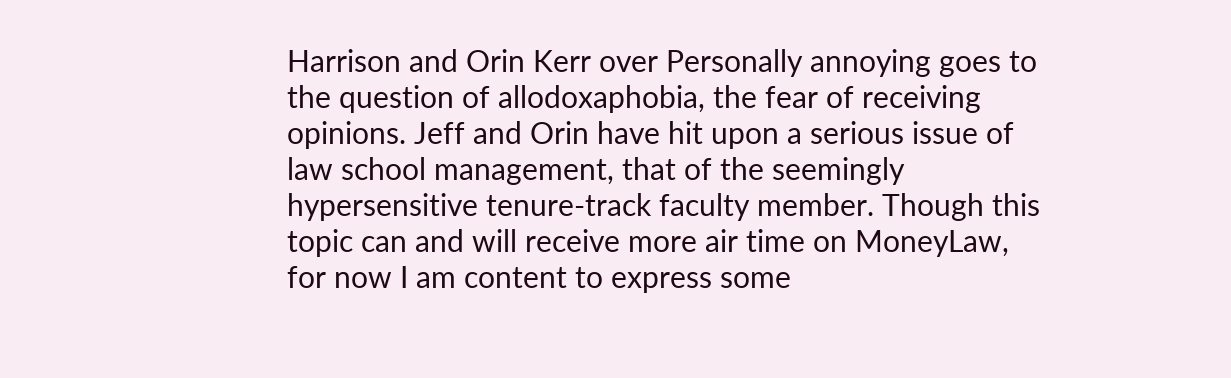Harrison and Orin Kerr over Personally annoying goes to the question of allodoxaphobia, the fear of receiving opinions. Jeff and Orin have hit upon a serious issue of law school management, that of the seemingly hypersensitive tenure-track faculty member. Though this topic can and will receive more air time on MoneyLaw, for now I am content to express some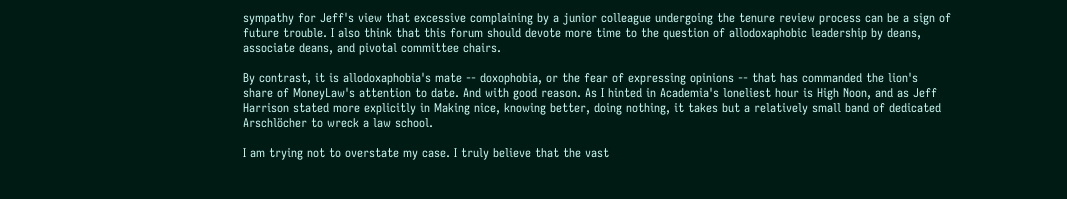sympathy for Jeff's view that excessive complaining by a junior colleague undergoing the tenure review process can be a sign of future trouble. I also think that this forum should devote more time to the question of allodoxaphobic leadership by deans, associate deans, and pivotal committee chairs.

By contrast, it is allodoxaphobia's mate -- doxophobia, or the fear of expressing opinions -- that has commanded the lion's share of MoneyLaw's attention to date. And with good reason. As I hinted in Academia's loneliest hour is High Noon, and as Jeff Harrison stated more explicitly in Making nice, knowing better, doing nothing, it takes but a relatively small band of dedicated Arschlöcher to wreck a law school.

I am trying not to overstate my case. I truly believe that the vast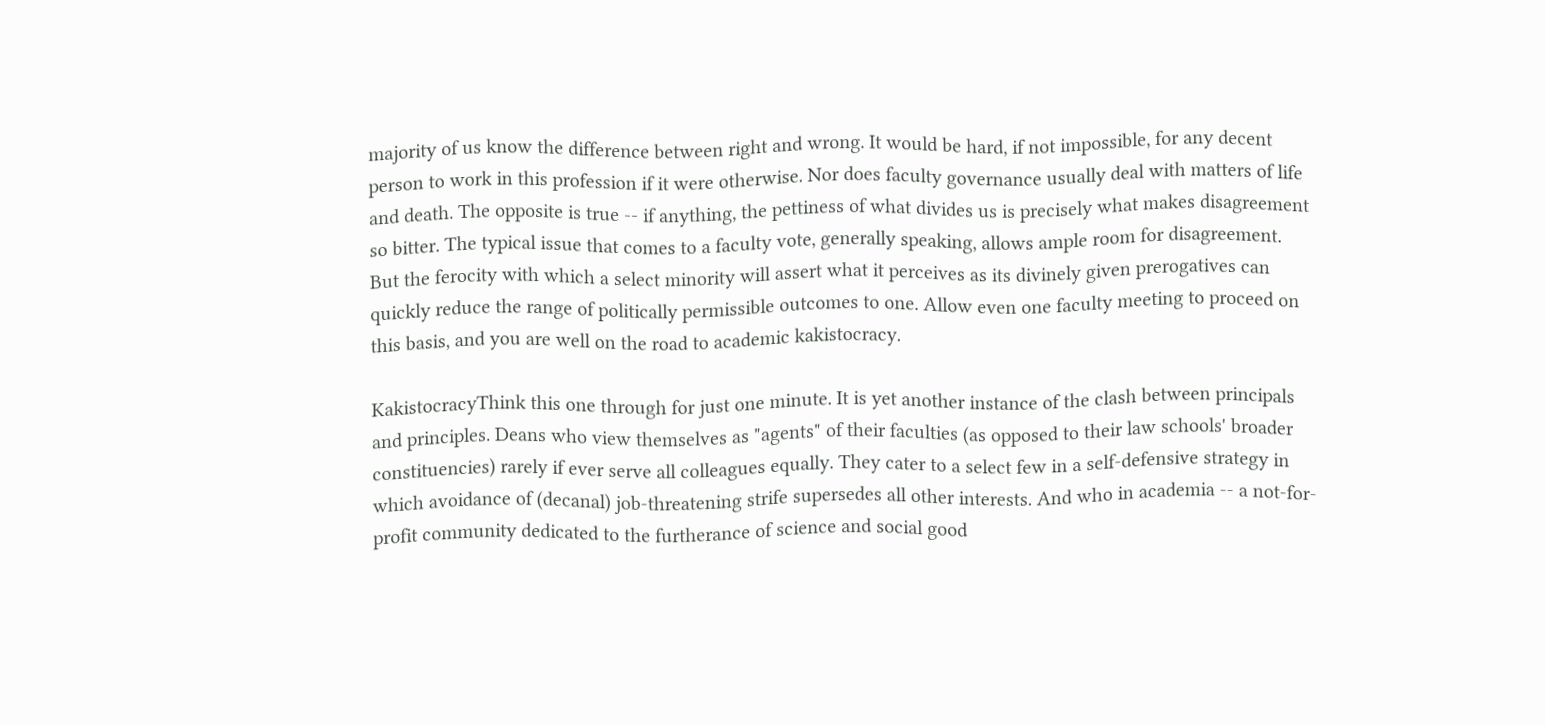majority of us know the difference between right and wrong. It would be hard, if not impossible, for any decent person to work in this profession if it were otherwise. Nor does faculty governance usually deal with matters of life and death. The opposite is true -- if anything, the pettiness of what divides us is precisely what makes disagreement so bitter. The typical issue that comes to a faculty vote, generally speaking, allows ample room for disagreement. But the ferocity with which a select minority will assert what it perceives as its divinely given prerogatives can quickly reduce the range of politically permissible outcomes to one. Allow even one faculty meeting to proceed on this basis, and you are well on the road to academic kakistocracy.

KakistocracyThink this one through for just one minute. It is yet another instance of the clash between principals and principles. Deans who view themselves as "agents" of their faculties (as opposed to their law schools' broader constituencies) rarely if ever serve all colleagues equally. They cater to a select few in a self-defensive strategy in which avoidance of (decanal) job-threatening strife supersedes all other interests. And who in academia -- a not-for-profit community dedicated to the furtherance of science and social good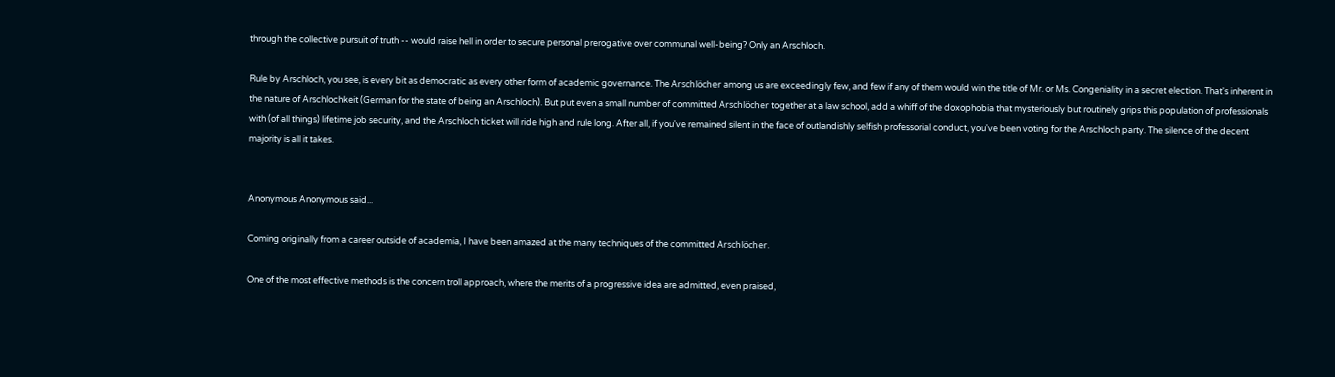through the collective pursuit of truth -- would raise hell in order to secure personal prerogative over communal well-being? Only an Arschloch.

Rule by Arschloch, you see, is every bit as democratic as every other form of academic governance. The Arschlöcher among us are exceedingly few, and few if any of them would win the title of Mr. or Ms. Congeniality in a secret election. That's inherent in the nature of Arschlochkeit (German for the state of being an Arschloch). But put even a small number of committed Arschlöcher together at a law school, add a whiff of the doxophobia that mysteriously but routinely grips this population of professionals with (of all things) lifetime job security, and the Arschloch ticket will ride high and rule long. After all, if you've remained silent in the face of outlandishly selfish professorial conduct, you've been voting for the Arschloch party. The silence of the decent majority is all it takes.


Anonymous Anonymous said...

Coming originally from a career outside of academia, I have been amazed at the many techniques of the committed Arschlöcher.

One of the most effective methods is the concern troll approach, where the merits of a progressive idea are admitted, even praised,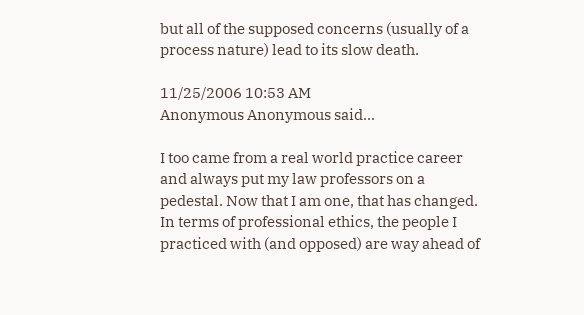but all of the supposed concerns (usually of a process nature) lead to its slow death.

11/25/2006 10:53 AM
Anonymous Anonymous said...

I too came from a real world practice career and always put my law professors on a pedestal. Now that I am one, that has changed. In terms of professional ethics, the people I practiced with (and opposed) are way ahead of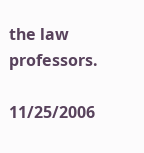the law professors.

11/25/2006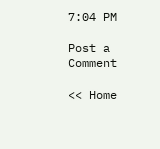7:04 PM

Post a Comment

<< Home